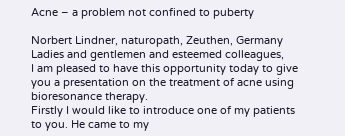Acne – a problem not confined to puberty

Norbert Lindner, naturopath, Zeuthen, Germany
Ladies and gentlemen and esteemed colleagues,
I am pleased to have this opportunity today to give you a presentation on the treatment of acne using bioresonance therapy.
Firstly I would like to introduce one of my patients to you. He came to my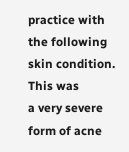practice with the following skin condition. This was
a very severe form of acne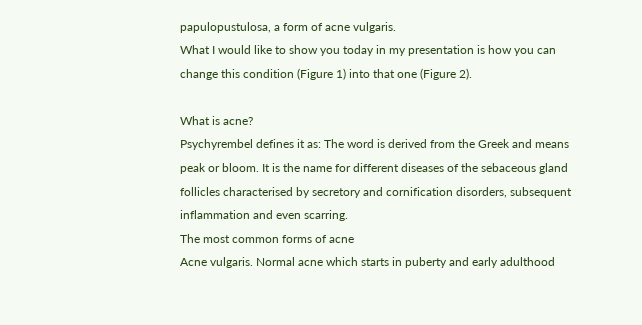papulopustulosa, a form of acne vulgaris.
What I would like to show you today in my presentation is how you can change this condition (Figure 1) into that one (Figure 2).

What is acne?
Psychyrembel defines it as: The word is derived from the Greek and means peak or bloom. It is the name for different diseases of the sebaceous gland follicles characterised by secretory and cornification disorders, subsequent inflammation and even scarring.
The most common forms of acne
Acne vulgaris. Normal acne which starts in puberty and early adulthood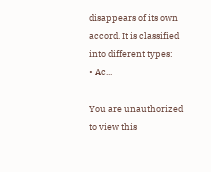disappears of its own accord. It is classified into different types:
• Ac...

You are unauthorized to view this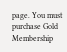page. You must purchase Gold Membership